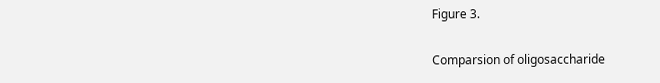Figure 3.

Comparsion of oligosaccharide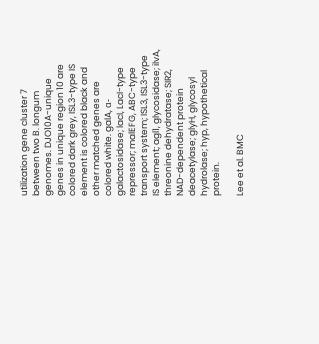utilization gene cluster 7 between two B. longum genomes. DJO10A-unique genes in unique region 10 are colored dark grey, ISL3-type IS element is colored black and other matched genes are colored white. galA, α-galactosidase; lacI, LacI-type repressor; malEFG, ABC-type transport system; ISL3, ISL3-type IS element; agl1, glycosidase; ilvA, threonine dehydratase; SIR2, NAD-dependent protein deacetylase; glyH, glycosyl hydrolase; hyp, hypothetical protein.

Lee et al. BMC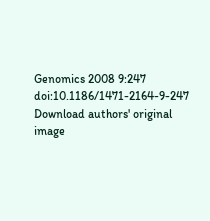Genomics 2008 9:247   doi:10.1186/1471-2164-9-247
Download authors' original image